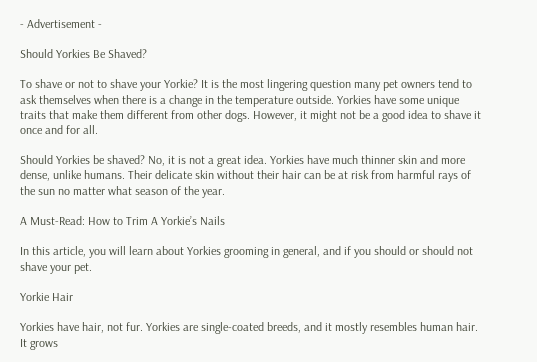- Advertisement -

Should Yorkies Be Shaved?

To shave or not to shave your Yorkie? It is the most lingering question many pet owners tend to ask themselves when there is a change in the temperature outside. Yorkies have some unique traits that make them different from other dogs. However, it might not be a good idea to shave it once and for all.

Should Yorkies be shaved? No, it is not a great idea. Yorkies have much thinner skin and more dense, unlike humans. Their delicate skin without their hair can be at risk from harmful rays of the sun no matter what season of the year.

A Must-Read: How to Trim A Yorkie’s Nails

In this article, you will learn about Yorkies grooming in general, and if you should or should not shave your pet.

Yorkie Hair

Yorkies have hair, not fur. Yorkies are single-coated breeds, and it mostly resembles human hair. It grows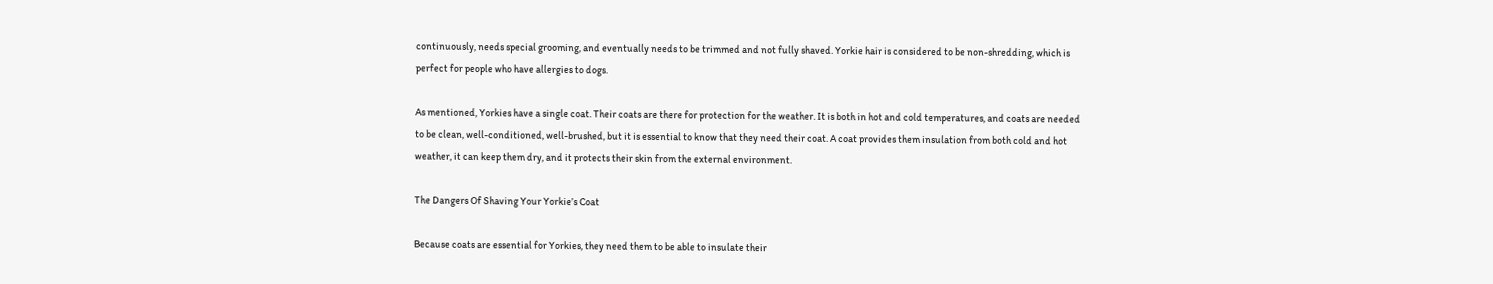continuously, needs special grooming, and eventually needs to be trimmed and not fully shaved. Yorkie hair is considered to be non-shredding, which is perfect for people who have allergies to dogs.

As mentioned, Yorkies have a single coat. Their coats are there for protection for the weather. It is both in hot and cold temperatures, and coats are needed to be clean, well-conditioned, well-brushed, but it is essential to know that they need their coat. A coat provides them insulation from both cold and hot weather, it can keep them dry, and it protects their skin from the external environment.

The Dangers Of Shaving Your Yorkie’s Coat

Because coats are essential for Yorkies, they need them to be able to insulate their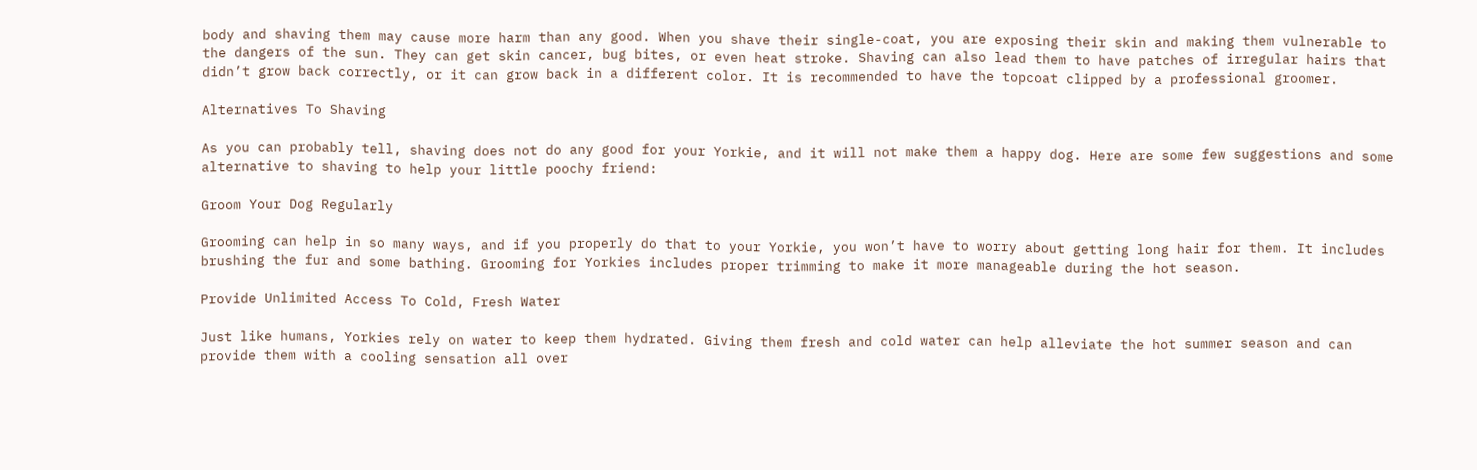body and shaving them may cause more harm than any good. When you shave their single-coat, you are exposing their skin and making them vulnerable to the dangers of the sun. They can get skin cancer, bug bites, or even heat stroke. Shaving can also lead them to have patches of irregular hairs that didn’t grow back correctly, or it can grow back in a different color. It is recommended to have the topcoat clipped by a professional groomer.

Alternatives To Shaving

As you can probably tell, shaving does not do any good for your Yorkie, and it will not make them a happy dog. Here are some few suggestions and some alternative to shaving to help your little poochy friend:

Groom Your Dog Regularly

Grooming can help in so many ways, and if you properly do that to your Yorkie, you won’t have to worry about getting long hair for them. It includes brushing the fur and some bathing. Grooming for Yorkies includes proper trimming to make it more manageable during the hot season.

Provide Unlimited Access To Cold, Fresh Water

Just like humans, Yorkies rely on water to keep them hydrated. Giving them fresh and cold water can help alleviate the hot summer season and can provide them with a cooling sensation all over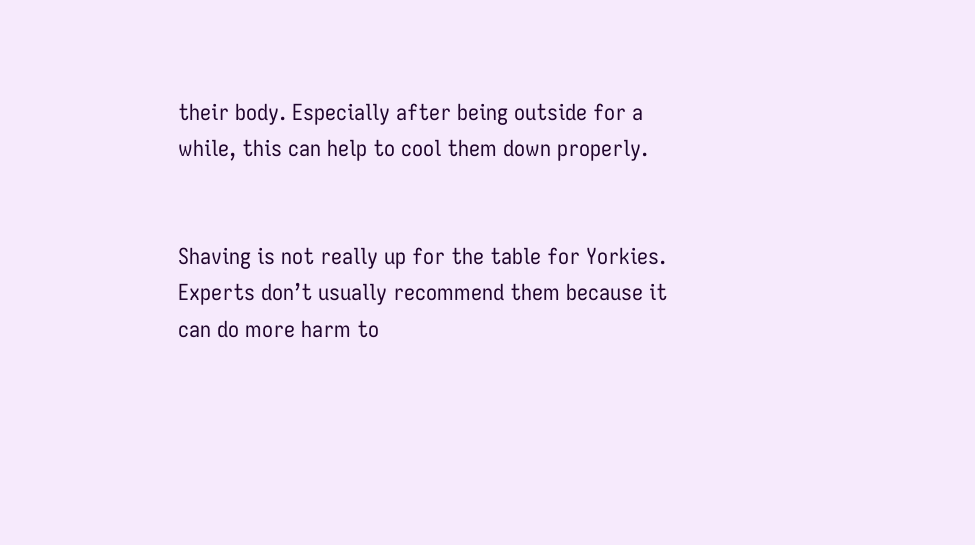their body. Especially after being outside for a while, this can help to cool them down properly.


Shaving is not really up for the table for Yorkies. Experts don’t usually recommend them because it can do more harm to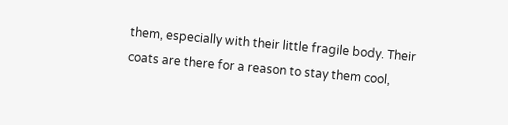them, especially with their little fragile body. Their coats are there for a reason to stay them cool,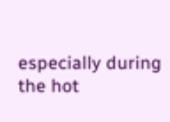especially during the hot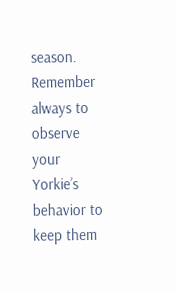season. Remember always to observe your Yorkie’s behavior to keep them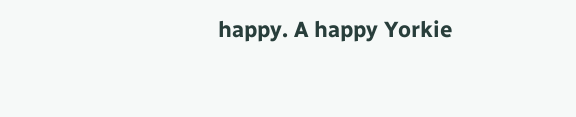happy. A happy Yorkie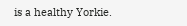is a healthy Yorkie.